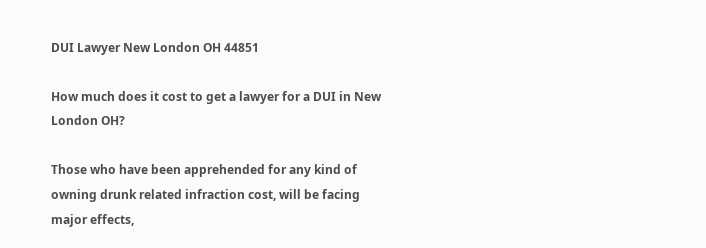DUI Lawyer New London OH 44851

How much does it cost to get a lawyer for a DUI in New London OH?

Those who have been apprehended for any kind of owning drunk related infraction cost, will be facing major effects,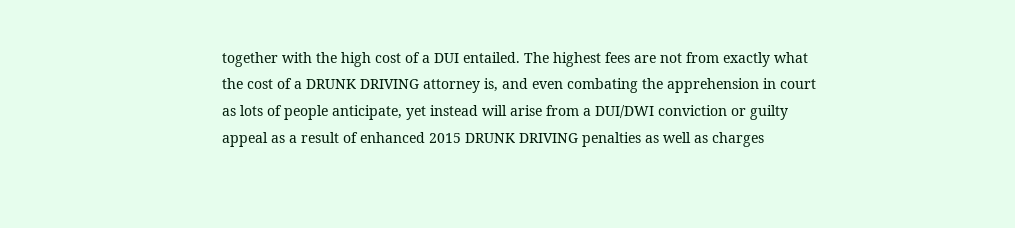together with the high cost of a DUI entailed. The highest fees are not from exactly what the cost of a DRUNK DRIVING attorney is, and even combating the apprehension in court as lots of people anticipate, yet instead will arise from a DUI/DWI conviction or guilty appeal as a result of enhanced 2015 DRUNK DRIVING penalties as well as charges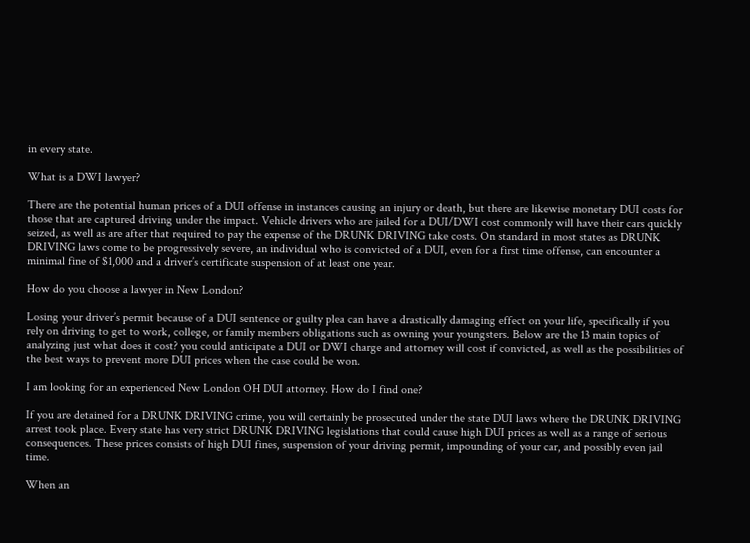in every state.

What is a DWI lawyer?

There are the potential human prices of a DUI offense in instances causing an injury or death, but there are likewise monetary DUI costs for those that are captured driving under the impact. Vehicle drivers who are jailed for a DUI/DWI cost commonly will have their cars quickly seized, as well as are after that required to pay the expense of the DRUNK DRIVING take costs. On standard in most states as DRUNK DRIVING laws come to be progressively severe, an individual who is convicted of a DUI, even for a first time offense, can encounter a minimal fine of $1,000 and a driver’s certificate suspension of at least one year.

How do you choose a lawyer in New London?

Losing your driver’s permit because of a DUI sentence or guilty plea can have a drastically damaging effect on your life, specifically if you rely on driving to get to work, college, or family members obligations such as owning your youngsters. Below are the 13 main topics of analyzing just what does it cost? you could anticipate a DUI or DWI charge and attorney will cost if convicted, as well as the possibilities of the best ways to prevent more DUI prices when the case could be won.

I am looking for an experienced New London OH DUI attorney. How do I find one?

If you are detained for a DRUNK DRIVING crime, you will certainly be prosecuted under the state DUI laws where the DRUNK DRIVING arrest took place. Every state has very strict DRUNK DRIVING legislations that could cause high DUI prices as well as a range of serious consequences. These prices consists of high DUI fines, suspension of your driving permit, impounding of your car, and possibly even jail time.

When an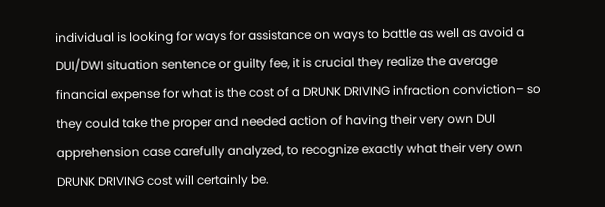individual is looking for ways for assistance on ways to battle as well as avoid a DUI/DWI situation sentence or guilty fee, it is crucial they realize the average financial expense for what is the cost of a DRUNK DRIVING infraction conviction– so they could take the proper and needed action of having their very own DUI apprehension case carefully analyzed, to recognize exactly what their very own DRUNK DRIVING cost will certainly be.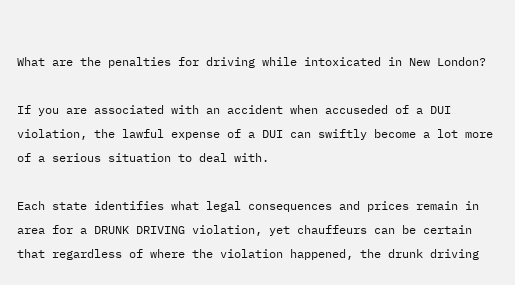What are the penalties for driving while intoxicated in New London?

If you are associated with an accident when accuseded of a DUI violation, the lawful expense of a DUI can swiftly become a lot more of a serious situation to deal with.

Each state identifies what legal consequences and prices remain in area for a DRUNK DRIVING violation, yet chauffeurs can be certain that regardless of where the violation happened, the drunk driving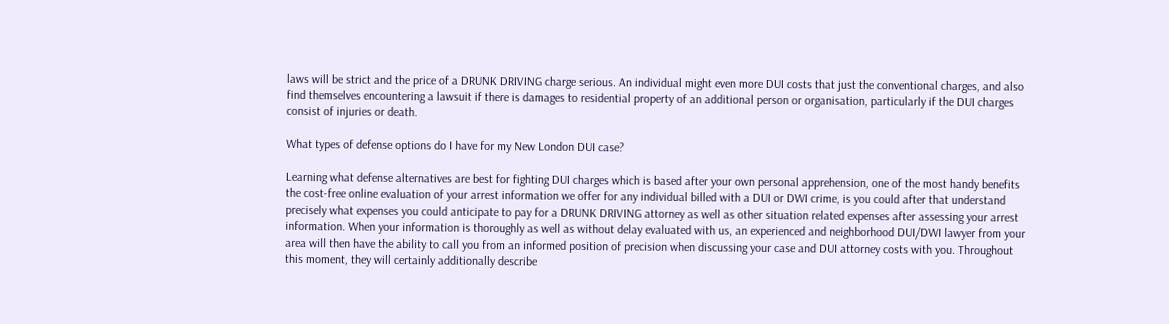laws will be strict and the price of a DRUNK DRIVING charge serious. An individual might even more DUI costs that just the conventional charges, and also find themselves encountering a lawsuit if there is damages to residential property of an additional person or organisation, particularly if the DUI charges consist of injuries or death.

What types of defense options do I have for my New London DUI case?

Learning what defense alternatives are best for fighting DUI charges which is based after your own personal apprehension, one of the most handy benefits the cost-free online evaluation of your arrest information we offer for any individual billed with a DUI or DWI crime, is you could after that understand precisely what expenses you could anticipate to pay for a DRUNK DRIVING attorney as well as other situation related expenses after assessing your arrest information. When your information is thoroughly as well as without delay evaluated with us, an experienced and neighborhood DUI/DWI lawyer from your area will then have the ability to call you from an informed position of precision when discussing your case and DUI attorney costs with you. Throughout this moment, they will certainly additionally describe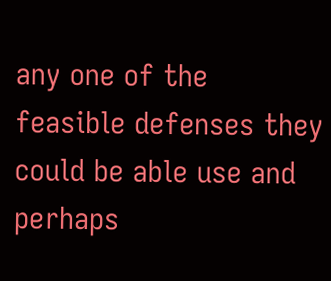any one of the feasible defenses they could be able use and perhaps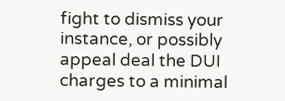fight to dismiss your instance, or possibly appeal deal the DUI charges to a minimal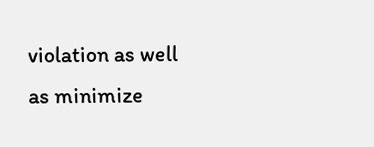violation as well as minimize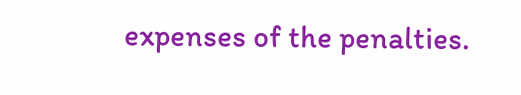expenses of the penalties.